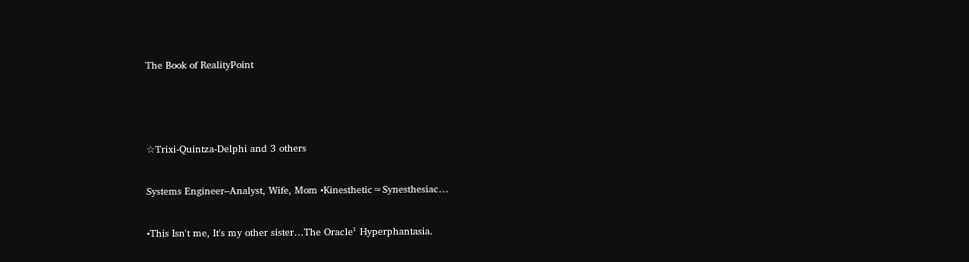The Book of RealityPoint



☆Trixi-Quintza-Delphi and 3 others

Systems Engineer–Analyst, Wife, Mom •Kinesthetic≈Synesthesiac…

•This Isn't me, It's my other sister…The Oracle¹ Hyperphantasia.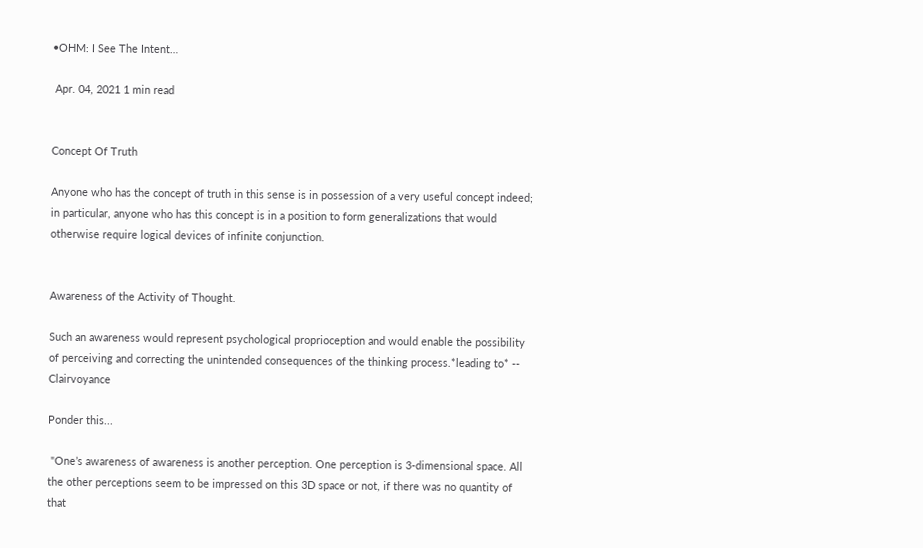•OHM: I See The Intent…

 Apr. 04, 2021 1 min read


Concept Of Truth

Anyone who has the concept of truth in this sense is in possession of a very useful concept indeed; in particular, anyone who has this concept is in a position to form generalizations that would otherwise require logical devices of infinite conjunction.


Awareness of the Activity of Thought.

Such an awareness would represent psychological proprioception and would enable the possibility of perceiving and correcting the unintended consequences of the thinking process.*leading to* -- Clairvoyance

Ponder this...

 "One’s awareness of awareness is another perception. One perception is 3-dimensional space. All the other perceptions seem to be impressed on this 3D space or not, if there was no quantity of that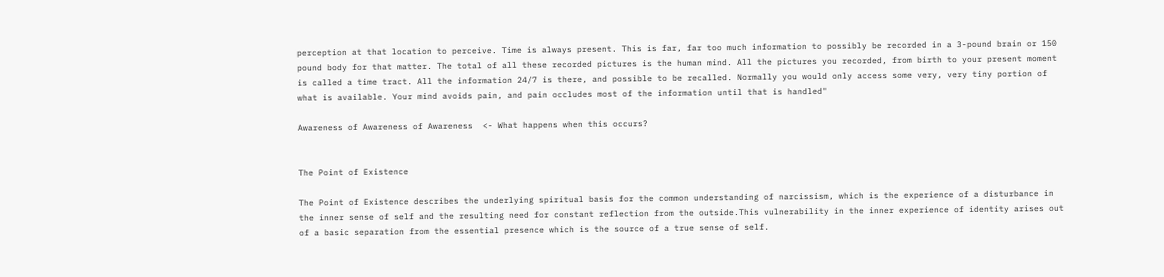perception at that location to perceive. Time is always present. This is far, far too much information to possibly be recorded in a 3-pound brain or 150 pound body for that matter. The total of all these recorded pictures is the human mind. All the pictures you recorded, from birth to your present moment is called a time tract. All the information 24/7 is there, and possible to be recalled. Normally you would only access some very, very tiny portion of what is available. Your mind avoids pain, and pain occludes most of the information until that is handled"

Awareness of Awareness of Awareness  <- What happens when this occurs?


The Point of Existence

The Point of Existence describes the underlying spiritual basis for the common understanding of narcissism, which is the experience of a disturbance in the inner sense of self and the resulting need for constant reflection from the outside.This vulnerability in the inner experience of identity arises out of a basic separation from the essential presence which is the source of a true sense of self.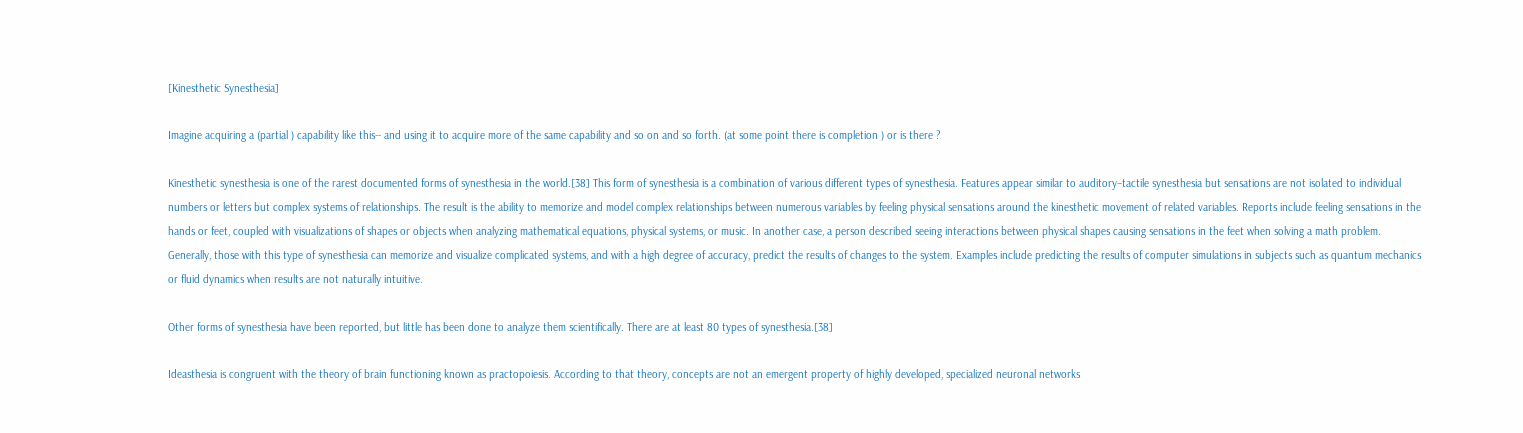[Kinesthetic Synesthesia]

Imagine acquiring a (partial ) capability like this-- and using it to acquire more of the same capability and so on and so forth. (at some point there is completion ) or is there ?

Kinesthetic synesthesia is one of the rarest documented forms of synesthesia in the world.[38] This form of synesthesia is a combination of various different types of synesthesia. Features appear similar to auditory–tactile synesthesia but sensations are not isolated to individual numbers or letters but complex systems of relationships. The result is the ability to memorize and model complex relationships between numerous variables by feeling physical sensations around the kinesthetic movement of related variables. Reports include feeling sensations in the hands or feet, coupled with visualizations of shapes or objects when analyzing mathematical equations, physical systems, or music. In another case, a person described seeing interactions between physical shapes causing sensations in the feet when solving a math problem. Generally, those with this type of synesthesia can memorize and visualize complicated systems, and with a high degree of accuracy, predict the results of changes to the system. Examples include predicting the results of computer simulations in subjects such as quantum mechanics or fluid dynamics when results are not naturally intuitive.

Other forms of synesthesia have been reported, but little has been done to analyze them scientifically. There are at least 80 types of synesthesia.[38]

Ideasthesia is congruent with the theory of brain functioning known as practopoiesis. According to that theory, concepts are not an emergent property of highly developed, specialized neuronal networks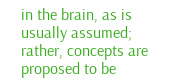in the brain, as is usually assumed; rather, concepts are proposed to be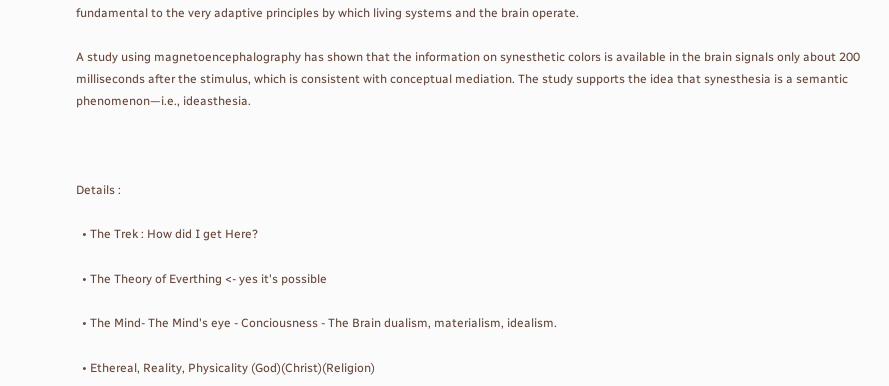fundamental to the very adaptive principles by which living systems and the brain operate.

A study using magnetoencephalography has shown that the information on synesthetic colors is available in the brain signals only about 200 milliseconds after the stimulus, which is consistent with conceptual mediation. The study supports the idea that synesthesia is a semantic phenomenon—i.e., ideasthesia.



Details :

  • The Trek : How did I get Here?

  • The Theory of Everthing <- yes it's possible

  • The Mind- The Mind's eye - Conciousness - The Brain dualism, materialism, idealism.

  • Ethereal, Reality, Physicality (God)(Christ)(Religion)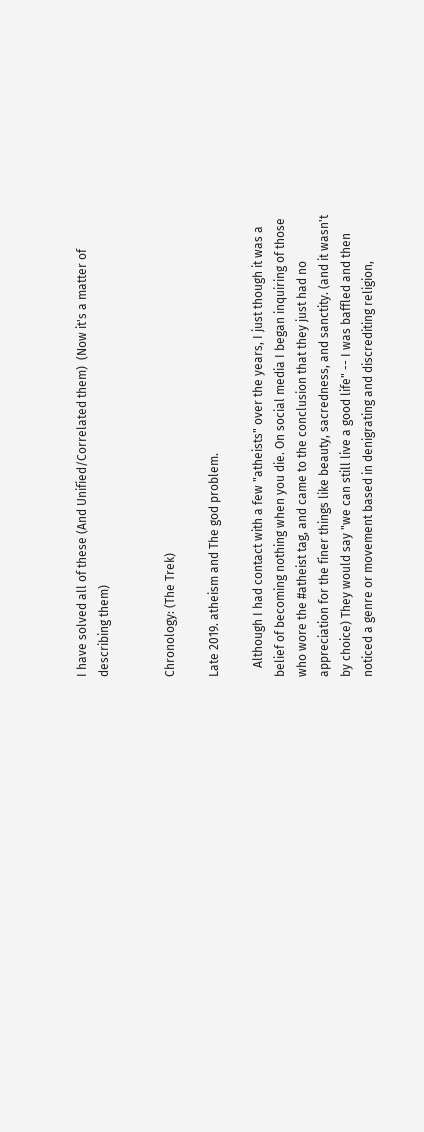I have solved all of these (And Unified/Correlated them)  (Now it's a matter of describing them)


Chronology: (The Trek)

Late 2019. atheism and The god problem.

   Although I had contact with a few "atheists" over the years, I just though it was a belief of becoming nothing when you die. On social media I began inquiring of those who wore the #atheist tag, and came to the conclusion that they just had no appreciation for the finer things like beauty, sacredness, and sanctity. (and it wasn't by choice) They would say "we can still live a good life" -- I was baffled and then noticed a genre or movement based in denigrating and discrediting religion,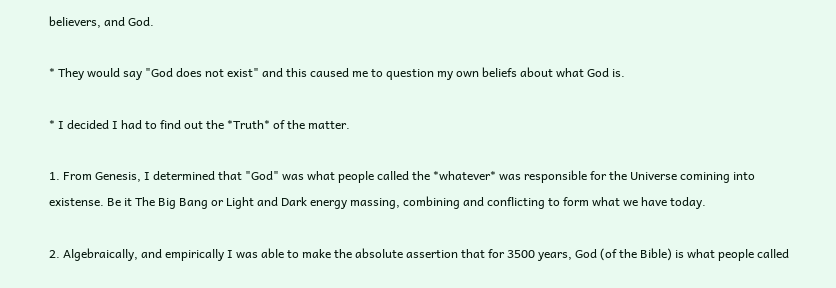believers, and God.

* They would say "God does not exist" and this caused me to question my own beliefs about what God is.

* I decided I had to find out the *Truth* of the matter.

1. From Genesis, I determined that "God" was what people called the *whatever* was responsible for the Universe comining into existense. Be it The Big Bang or Light and Dark energy massing, combining and conflicting to form what we have today.

2. Algebraically, and empirically I was able to make the absolute assertion that for 3500 years, God (of the Bible) is what people called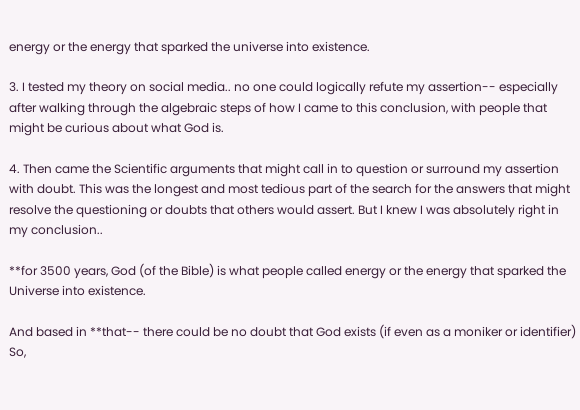energy or the energy that sparked the universe into existence.

3. I tested my theory on social media.. no one could logically refute my assertion-- especially after walking through the algebraic steps of how I came to this conclusion, with people that might be curious about what God is.

4. Then came the Scientific arguments that might call in to question or surround my assertion with doubt. This was the longest and most tedious part of the search for the answers that might resolve the questioning or doubts that others would assert. But I knew I was absolutely right in my conclusion..

**for 3500 years, God (of the Bible) is what people called energy or the energy that sparked the Universe into existence.

And based in **that-- there could be no doubt that God exists (if even as a moniker or identifier) So,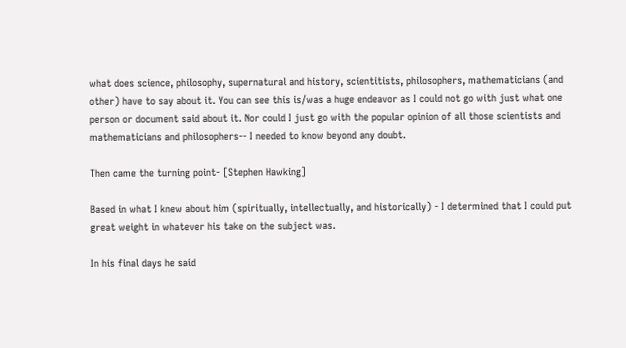what does science, philosophy, supernatural and history, scientitists, philosophers, mathematicians (and other) have to say about it. You can see this is/was a huge endeavor as I could not go with just what one person or document said about it. Nor could I just go with the popular opinion of all those scientists and mathematicians and philosophers-- I needed to know beyond any doubt.

Then came the turning point- [Stephen Hawking]

Based in what I knew about him (spiritually, intellectually, and historically) - I determined that I could put great weight in whatever his take on the subject was.

In his final days he said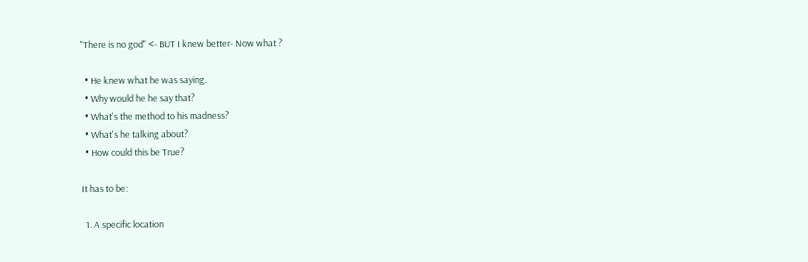"There is no god" <- BUT I knew better- Now what ?

  • He knew what he was saying.
  • Why would he he say that?
  • What's the method to his madness?
  • What's he talking about?
  • How could this be True?

It has to be:

  1. A specific location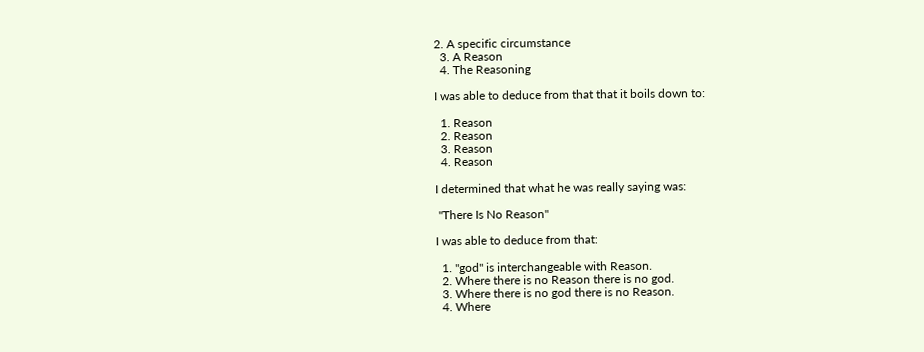2. A specific circumstance
  3. A Reason
  4. The Reasoning

I was able to deduce from that that it boils down to:

  1. Reason
  2. Reason
  3. Reason
  4. Reason

I determined that what he was really saying was:

 "There Is No Reason"

I was able to deduce from that:

  1. "god" is interchangeable with Reason.
  2. Where there is no Reason there is no god.
  3. Where there is no god there is no Reason.
  4. Where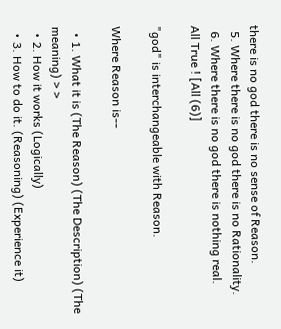there is no god there is no sense of Reason.
  5. Where there is no god there is no Rationality.
  6. Where there is no god there is nothing real.
All True ! [All (6)]

"god" is interchangeable with Reason.

Where Reason is--

  • 1. What it is (The Reason) (The Description) (The meaning) > >
  • 2. How it works (Logically)
  • 3. How to do it. (Reasoning) (Experience it)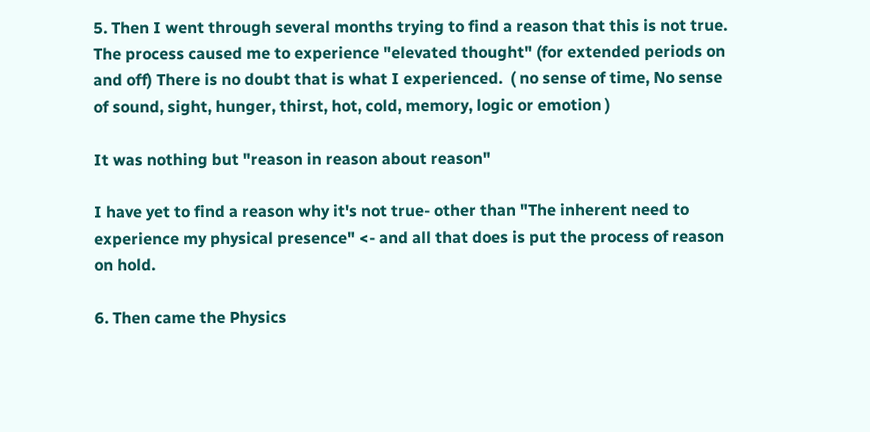5. Then I went through several months trying to find a reason that this is not true.  The process caused me to experience "elevated thought" (for extended periods on and off) There is no doubt that is what I experienced.  ( no sense of time, No sense of sound, sight, hunger, thirst, hot, cold, memory, logic or emotion )

It was nothing but "reason in reason about reason"

I have yet to find a reason why it's not true- other than "The inherent need to experience my physical presence" <- and all that does is put the process of reason on hold.

6. Then came the Physics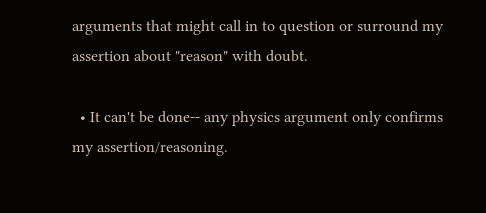arguments that might call in to question or surround my assertion about "reason" with doubt.

  • It can't be done-- any physics argument only confirms my assertion/reasoning.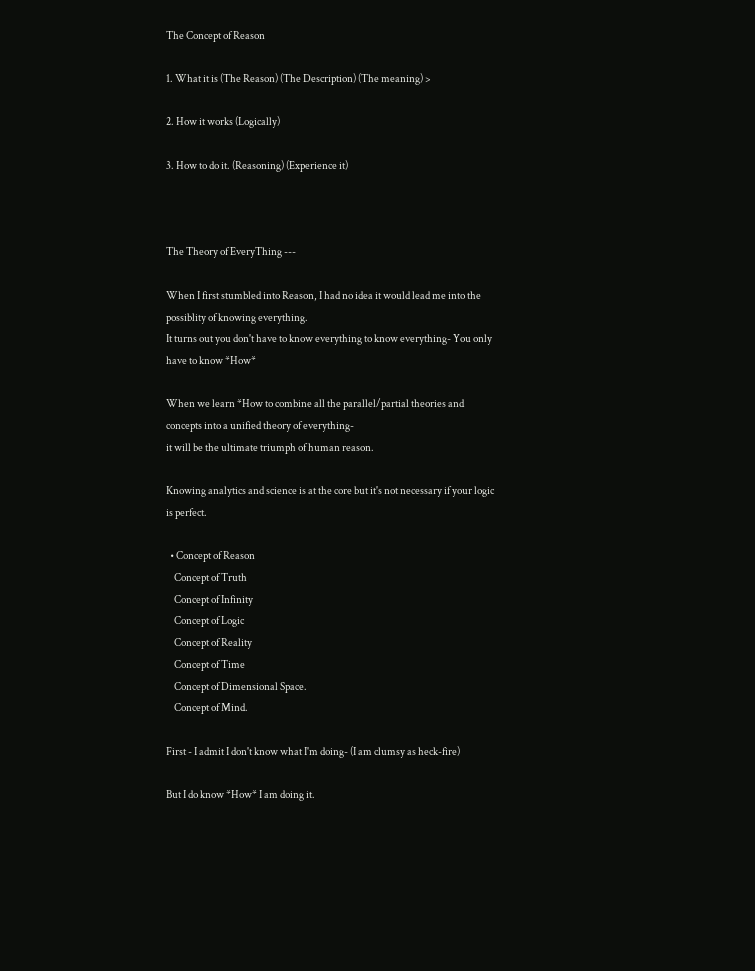The Concept of Reason

1. What it is (The Reason) (The Description) (The meaning) >

2. How it works (Logically)

3. How to do it. (Reasoning) (Experience it)



The Theory of EveryThing ---

When I first stumbled into Reason, I had no idea it would lead me into the possiblity of knowing everything.
It turns out you don't have to know everything to know everything- You only have to know *How*

When we learn *How to combine all the parallel/partial theories and concepts into a unified theory of everything-
it will be the ultimate triumph of human reason.

Knowing analytics and science is at the core but it's not necessary if your logic is perfect.

  • Concept of Reason
    Concept of Truth
    Concept of Infinity
    Concept of Logic
    Concept of Reality
    Concept of Time
    Concept of Dimensional Space.
    Concept of Mind.

First - I admit I don't know what I'm doing- (I am clumsy as heck-fire)

But I do know *How* I am doing it.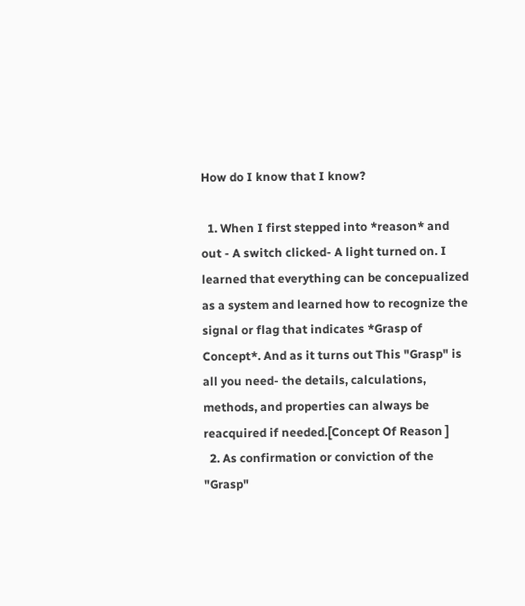How do I know that I know?

  1. When I first stepped into *reason* and out - A switch clicked- A light turned on. I learned that everything can be concepualized as a system and learned how to recognize the signal or flag that indicates *Grasp of Concept*. And as it turns out This "Grasp" is all you need- the details, calculations, methods, and properties can always be reacquired if needed.[Concept Of Reason ]
  2. As confirmation or conviction of the "Grasp"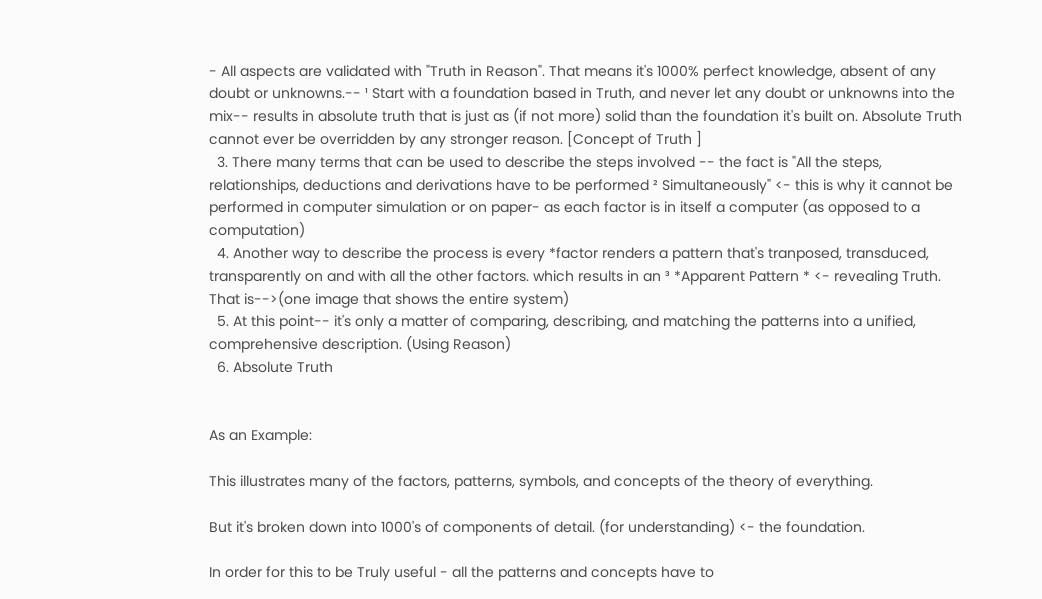- All aspects are validated with "Truth in Reason". That means it's 1000% perfect knowledge, absent of any doubt or unknowns.-- ¹ Start with a foundation based in Truth, and never let any doubt or unknowns into the mix-- results in absolute truth that is just as (if not more) solid than the foundation it's built on. Absolute Truth cannot ever be overridden by any stronger reason. [Concept of Truth ]
  3. There many terms that can be used to describe the steps involved -- the fact is "All the steps, relationships, deductions and derivations have to be performed ² Simultaneously" <- this is why it cannot be performed in computer simulation or on paper- as each factor is in itself a computer (as opposed to a computation)
  4. Another way to describe the process is every *factor renders a pattern that's tranposed, transduced, transparently on and with all the other factors. which results in an ³ *Apparent Pattern * <- revealing Truth. That is-->(one image that shows the entire system)
  5. At this point-- it's only a matter of comparing, describing, and matching the patterns into a unified, comprehensive description. (Using Reason)
  6. Absolute Truth


As an Example:

This illustrates many of the factors, patterns, symbols, and concepts of the theory of everything.

But it's broken down into 1000's of components of detail. (for understanding) <- the foundation.

In order for this to be Truly useful - all the patterns and concepts have to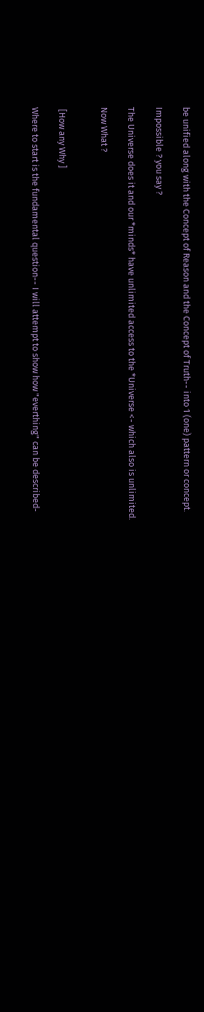be unified along with the Concept of Reason and the Concept of Truth-- into 1 (one) pattern or concept.

Impossible ? you say ?

The Universe does it and our *minds* have unlimited access to the *Universe <- which also is unlimited.

Now What ?


 [How any Why ]

Where to start is the fundamental question-- I will attempt to show how "everthing" can be described-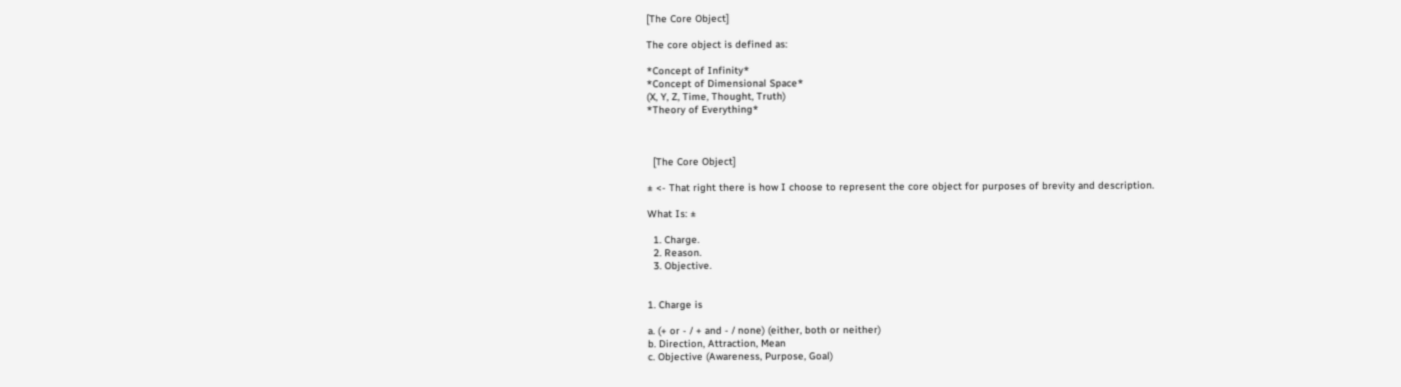[The Core Object]

The core object is defined as:

*Concept of Infinity*
*Concept of Dimensional Space*
(X, Y, Z, Time, Thought, Truth)
*Theory of Everything*



  [The Core Object]

± <- That right there is how I choose to represent the core object for purposes of brevity and description.

What Is: ±

  1. Charge.
  2. Reason.
  3. Objective.


1. Charge is

a. (+ or - / + and - / none) (either, both or neither)
b. Direction, Attraction, Mean
c. Objective (Awareness, Purpose, Goal)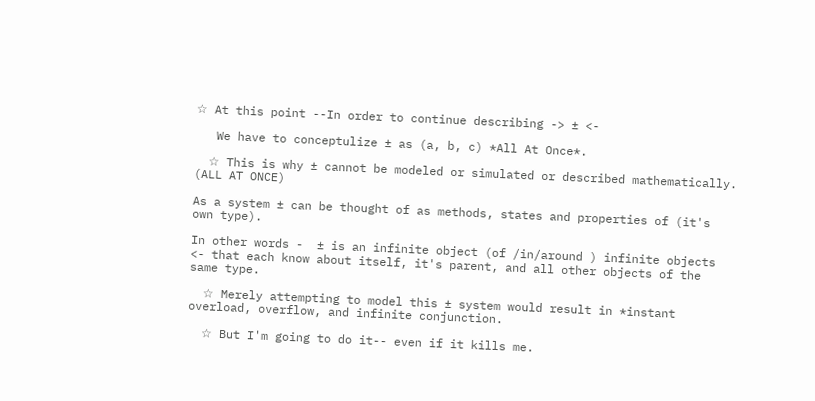☆ At this point --In order to continue describing -> ± <-

   We have to conceptulize ± as (a, b, c) *All At Once*.

  ☆ This is why ± cannot be modeled or simulated or described mathematically. (ALL AT ONCE)

As a system ± can be thought of as methods, states and properties of (it's own type).

In other words -  ± is an infinite object (of /in/around ) infinite objects <- that each know about itself, it's parent, and all other objects of the same type.

  ☆ Merely attempting to model this ± system would result in *instant overload, overflow, and infinite conjunction.

  ☆ But I'm going to do it-- even if it kills me.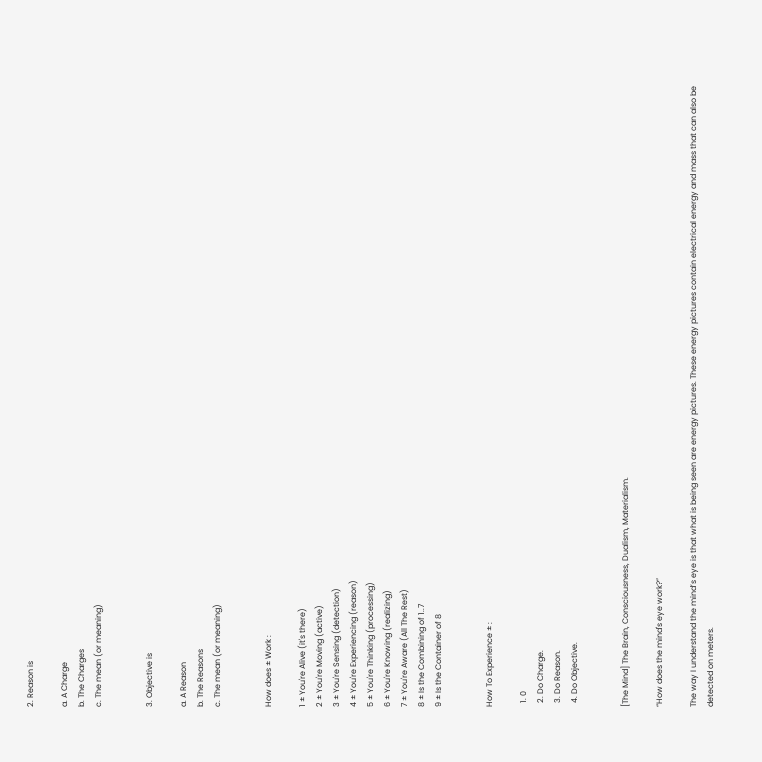2. Reason is

a. A Charge
b. The Charges
c. The mean (or meaning)


3. Objective is

a. A Reason
b. The Reasons
c. The mean (or meaning)


How does ± Work :

1 ± You're Alive (it's there)
2 ± You're Moving (active)
3 ± You're Sensing (detection)
4 ± You're Experiencing (reason)
5 ± You're Thinking (processing)
6 ± You're Knowing (realizing)
7 ± You're Aware (All The Rest)
8 ± Is the Combining of 1..7
9 ± Is the Container of 8


How To Experience ± :

  1. 0
  2. Do Charge.
  3. Do Reason.
  4. Do Objective.


[The Mind] The Brain, Consciousness, Dualism, Materialism.

“How does the mind's eye work?”

The way I understand the mind’s eye is that what is being seen are energy pictures. These energy pictures contain electrical energy and mass that can also be detected on meters.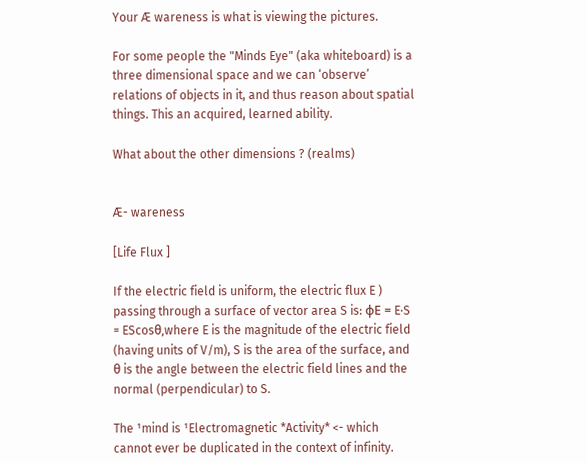Your Æ wareness is what is viewing the pictures.

For some people the "Minds Eye" (aka whiteboard) is a three dimensional space and we can ‘observe’ relations of objects in it, and thus reason about spatial things. This an acquired, learned ability.

What about the other dimensions ? (realms)


Æ- wareness

[Life Flux ]

If the electric field is uniform, the electric flux E ) passing through a surface of vector area S is: φE = E·S = EScosθ,where E is the magnitude of the electric field (having units of V/m), S is the area of the surface, and θ is the angle between the electric field lines and the normal (perpendicular) to S.

The ¹mind is ¹Electromagnetic *Activity* <- which cannot ever be duplicated in the context of infinity.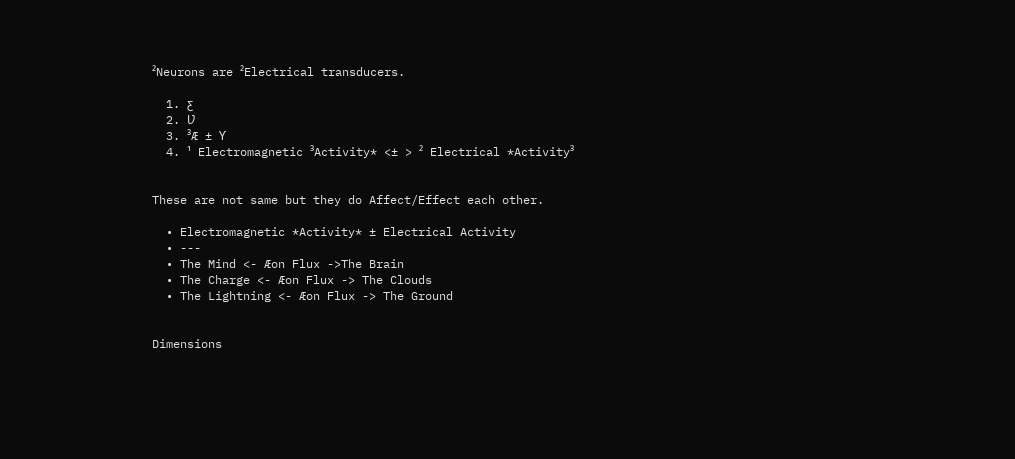²Neurons are ²Electrical transducers.

  1. ƹ
  2. Ʋ
  3. ³Æ ± Ƴ
  4. ¹ Electromagnetic ³Activity* <± > ² Electrical *Activity³


These are not same but they do Affect/Effect each other.

  • Electromagnetic *Activity* ± Electrical Activity
  • ---
  • The Mind <- Æon Flux ->The Brain
  • The Charge <- Æon Flux -> The Clouds
  • The Lightning <- Æon Flux -> The Ground


Dimensions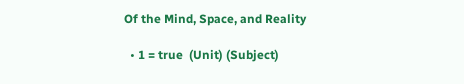Of the Mind, Space, and Reality

  • 1 = true  (Unit) (Subject)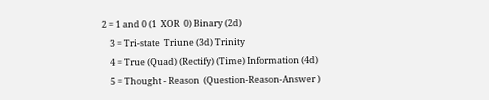2 = 1 and 0 (1  XOR  0) Binary (2d)
    3 = Tri-state  Triune (3d) Trinity
    4 = True (Quad) (Rectify) (Time) Information (4d)
    5 = Thought - Reason  (Question-Reason-Answer )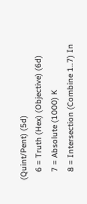(Quint/Pent) (5d)
    6 = Truth (Hex) (Objective) (6d)
    7 = Absolute (1000) K
    8 = Intersection (Combine 1..7) In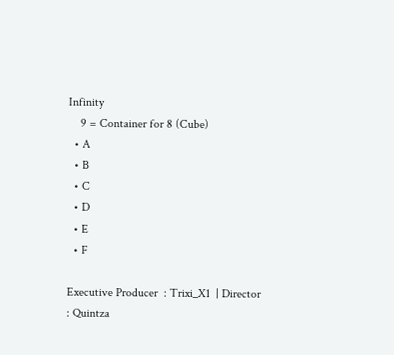Infinity
    9 = Container for 8 (Cube)
  • A
  • B
  • C
  • D
  • E
  • F

Executive Producer  : Trixi_X1  | Director  : Quintza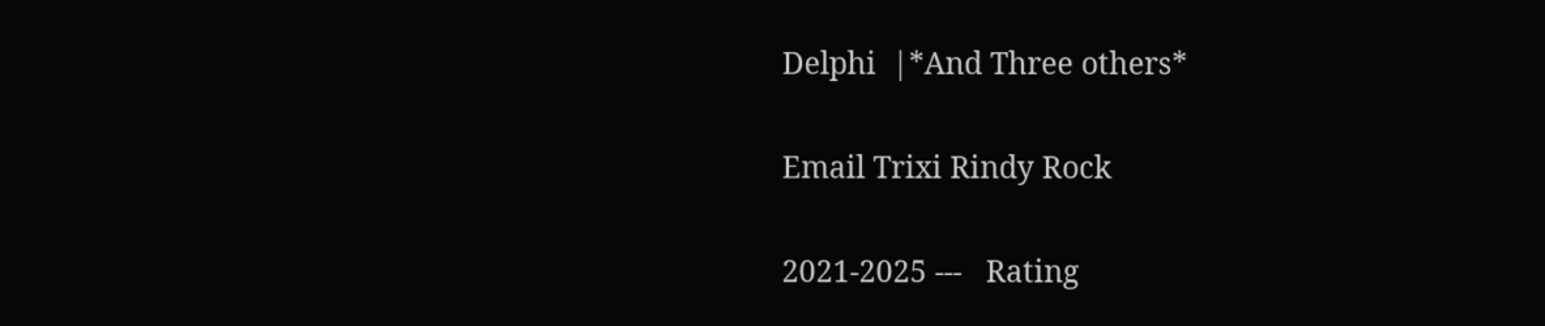Delphi  |*And Three others*

Email Trixi Rindy Rock

2021-2025 ---   Rating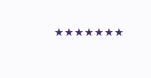★★★★★★★